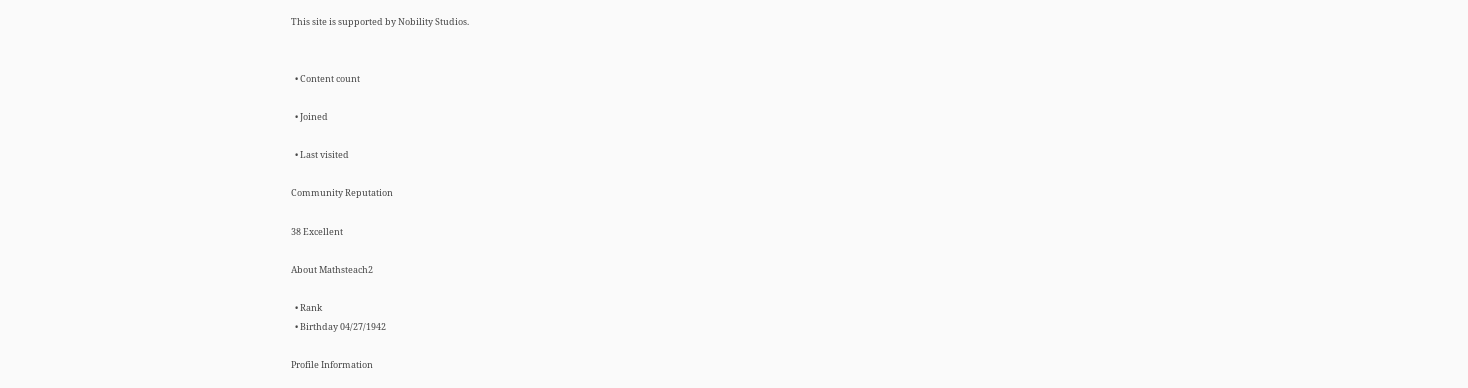This site is supported by Nobility Studios.


  • Content count

  • Joined

  • Last visited

Community Reputation

38 Excellent

About Mathsteach2

  • Rank
  • Birthday 04/27/1942

Profile Information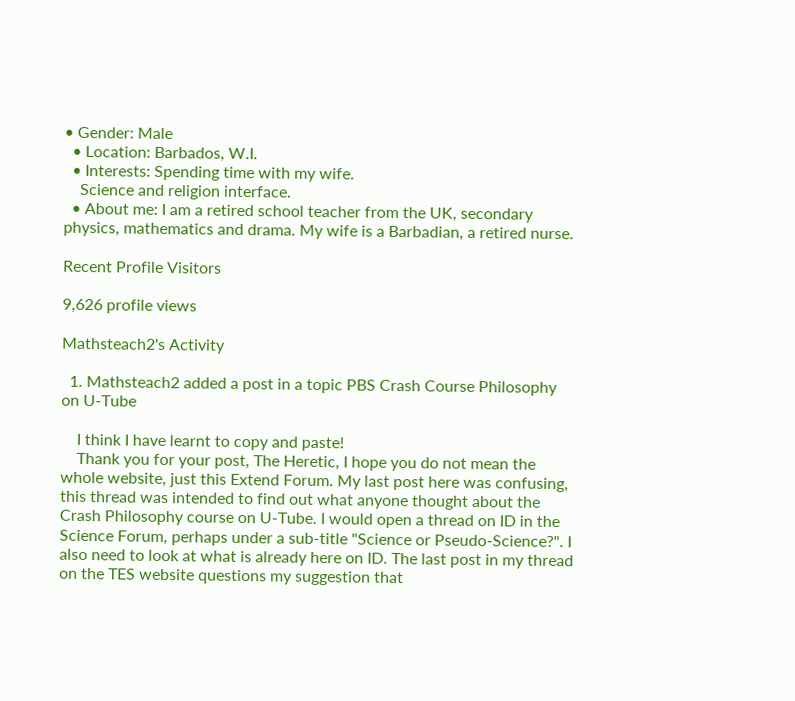• Gender: Male
  • Location: Barbados, W.I.
  • Interests: Spending time with my wife.
    Science and religion interface.
  • About me: I am a retired school teacher from the UK, secondary physics, mathematics and drama. My wife is a Barbadian, a retired nurse.

Recent Profile Visitors

9,626 profile views

Mathsteach2's Activity

  1. Mathsteach2 added a post in a topic PBS Crash Course Philosophy on U-Tube

    I think I have learnt to copy and paste!
    Thank you for your post, The Heretic, I hope you do not mean the whole website, just this Extend Forum. My last post here was confusing, this thread was intended to find out what anyone thought about the Crash Philosophy course on U-Tube. I would open a thread on ID in the Science Forum, perhaps under a sub-title "Science or Pseudo-Science?". I also need to look at what is already here on ID. The last post in my thread on the TES website questions my suggestion that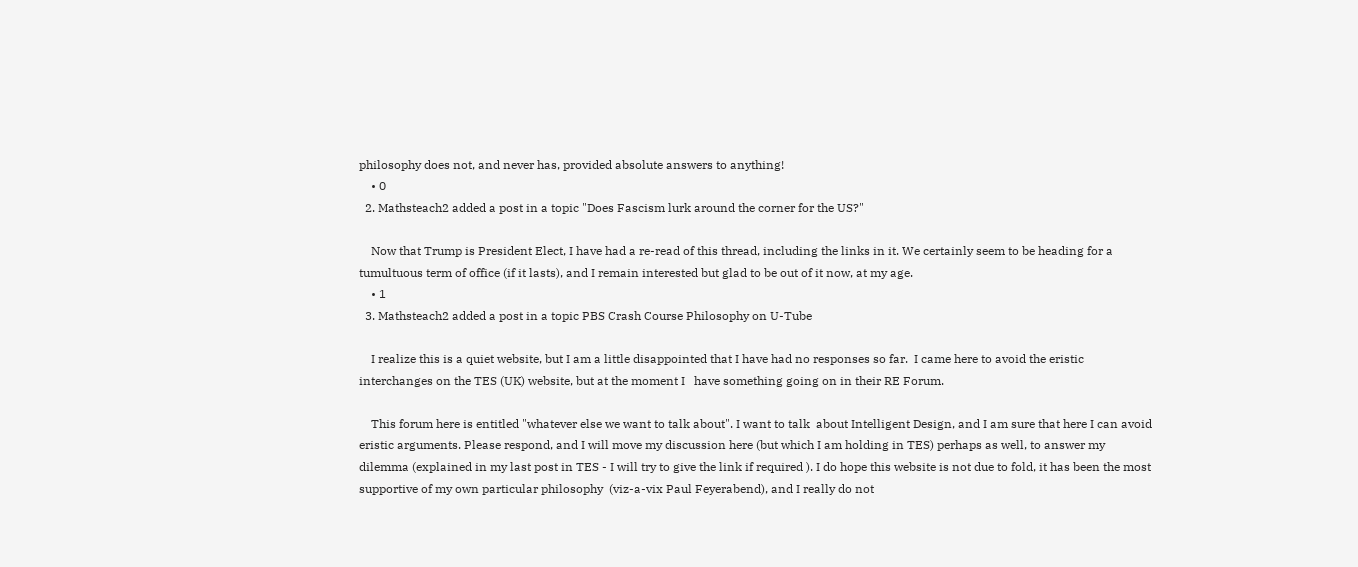philosophy does not, and never has, provided absolute answers to anything!
    • 0
  2. Mathsteach2 added a post in a topic "Does Fascism lurk around the corner for the US?"

    Now that Trump is President Elect, I have had a re-read of this thread, including the links in it. We certainly seem to be heading for a tumultuous term of office (if it lasts), and I remain interested but glad to be out of it now, at my age.
    • 1
  3. Mathsteach2 added a post in a topic PBS Crash Course Philosophy on U-Tube

    I realize this is a quiet website, but I am a little disappointed that I have had no responses so far.  I came here to avoid the eristic interchanges on the TES (UK) website, but at the moment I   have something going on in their RE Forum.

    This forum here is entitled "whatever else we want to talk about". I want to talk  about Intelligent Design, and I am sure that here I can avoid eristic arguments. Please respond, and I will move my discussion here (but which I am holding in TES) perhaps as well, to answer my dilemma (explained in my last post in TES - I will try to give the link if required ). I do hope this website is not due to fold, it has been the most supportive of my own particular philosophy  (viz-a-vix Paul Feyerabend), and I really do not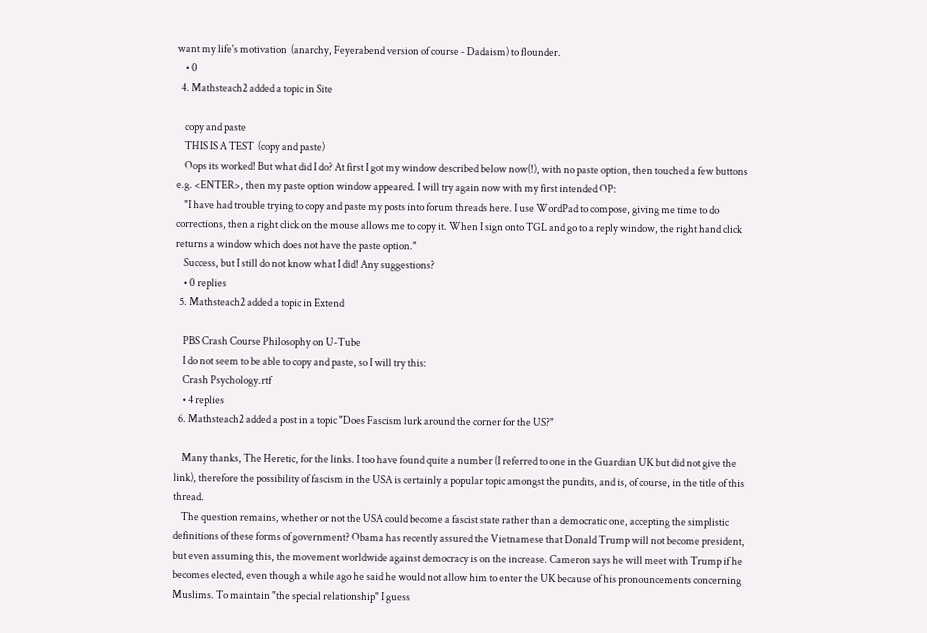want my life's motivation  (anarchy, Feyerabend version of course - Dadaism) to flounder.
    • 0
  4. Mathsteach2 added a topic in Site

    copy and paste
    THIS IS A TEST  (copy and paste)
    Oops its worked! But what did I do? At first I got my window described below now(!), with no paste option, then touched a few buttons e.g. <ENTER>, then my paste option window appeared. I will try again now with my first intended OP:
    "I have had trouble trying to copy and paste my posts into forum threads here. I use WordPad to compose, giving me time to do corrections, then a right click on the mouse allows me to copy it. When I sign onto TGL and go to a reply window, the right hand click returns a window which does not have the paste option."
    Success, but I still do not know what I did! Any suggestions?
    • 0 replies
  5. Mathsteach2 added a topic in Extend

    PBS Crash Course Philosophy on U-Tube
    I do not seem to be able to copy and paste, so I will try this:
    Crash Psychology.rtf
    • 4 replies
  6. Mathsteach2 added a post in a topic "Does Fascism lurk around the corner for the US?"

    Many thanks, The Heretic, for the links. I too have found quite a number (I referred to one in the Guardian UK but did not give the link), therefore the possibility of fascism in the USA is certainly a popular topic amongst the pundits, and is, of course, in the title of this thread.
    The question remains, whether or not the USA could become a fascist state rather than a democratic one, accepting the simplistic definitions of these forms of government? Obama has recently assured the Vietnamese that Donald Trump will not become president, but even assuming this, the movement worldwide against democracy is on the increase. Cameron says he will meet with Trump if he becomes elected, even though a while ago he said he would not allow him to enter the UK because of his pronouncements concerning Muslims. To maintain "the special relationship" I guess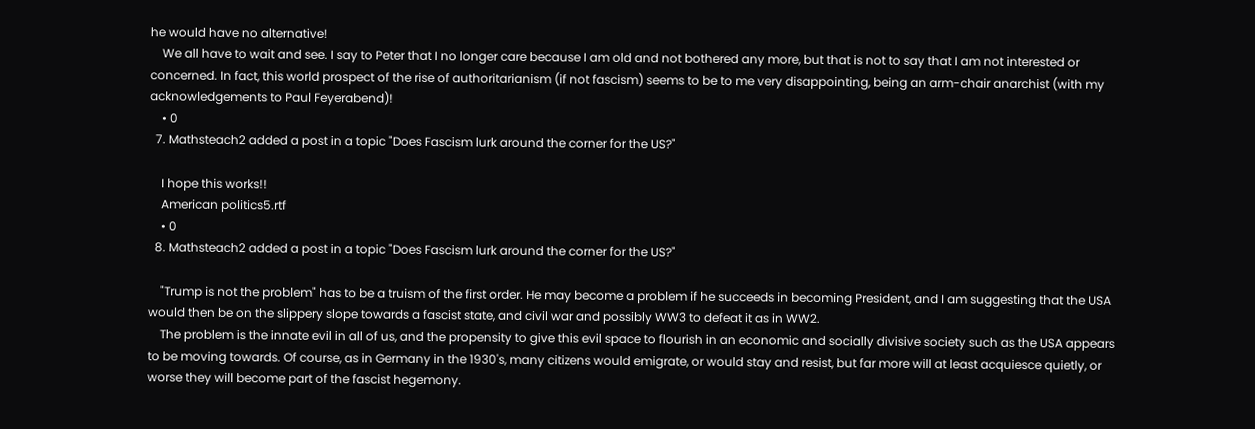he would have no alternative!
    We all have to wait and see. I say to Peter that I no longer care because I am old and not bothered any more, but that is not to say that I am not interested or concerned. In fact, this world prospect of the rise of authoritarianism (if not fascism) seems to be to me very disappointing, being an arm-chair anarchist (with my acknowledgements to Paul Feyerabend)!
    • 0
  7. Mathsteach2 added a post in a topic "Does Fascism lurk around the corner for the US?"

    I hope this works!!
    American politics5.rtf
    • 0
  8. Mathsteach2 added a post in a topic "Does Fascism lurk around the corner for the US?"

    "Trump is not the problem" has to be a truism of the first order. He may become a problem if he succeeds in becoming President, and I am suggesting that the USA would then be on the slippery slope towards a fascist state, and civil war and possibly WW3 to defeat it as in WW2.
    The problem is the innate evil in all of us, and the propensity to give this evil space to flourish in an economic and socially divisive society such as the USA appears to be moving towards. Of course, as in Germany in the 1930's, many citizens would emigrate, or would stay and resist, but far more will at least acquiesce quietly, or worse they will become part of the fascist hegemony.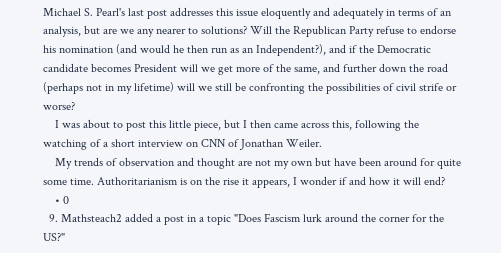Michael S. Pearl's last post addresses this issue eloquently and adequately in terms of an analysis, but are we any nearer to solutions? Will the Republican Party refuse to endorse his nomination (and would he then run as an Independent?), and if the Democratic candidate becomes President will we get more of the same, and further down the road (perhaps not in my lifetime) will we still be confronting the possibilities of civil strife or worse?
    I was about to post this little piece, but I then came across this, following the watching of a short interview on CNN of Jonathan Weiler.
    My trends of observation and thought are not my own but have been around for quite some time. Authoritarianism is on the rise it appears, I wonder if and how it will end?
    • 0
  9. Mathsteach2 added a post in a topic "Does Fascism lurk around the corner for the US?"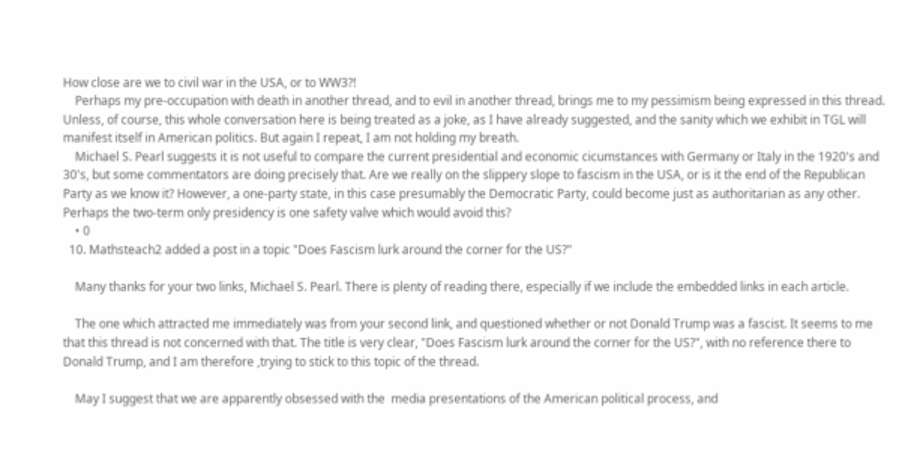How close are we to civil war in the USA, or to WW3?!
    Perhaps my pre-occupation with death in another thread, and to evil in another thread, brings me to my pessimism being expressed in this thread. Unless, of course, this whole conversation here is being treated as a joke, as I have already suggested, and the sanity which we exhibit in TGL will manifest itself in American politics. But again I repeat, I am not holding my breath.
    Michael S. Pearl suggests it is not useful to compare the current presidential and economic cicumstances with Germany or Italy in the 1920's and 30's, but some commentators are doing precisely that. Are we really on the slippery slope to fascism in the USA, or is it the end of the Republican Party as we know it? However, a one-party state, in this case presumably the Democratic Party, could become just as authoritarian as any other. Perhaps the two-term only presidency is one safety valve which would avoid this?
    • 0
  10. Mathsteach2 added a post in a topic "Does Fascism lurk around the corner for the US?"

    Many thanks for your two links, Michael S. Pearl. There is plenty of reading there, especially if we include the embedded links in each article.

    The one which attracted me immediately was from your second link, and questioned whether or not Donald Trump was a fascist. It seems to me that this thread is not concerned with that. The title is very clear, "Does Fascism lurk around the corner for the US?", with no reference there to Donald Trump, and I am therefore ,trying to stick to this topic of the thread.

    May I suggest that we are apparently obsessed with the  media presentations of the American political process, and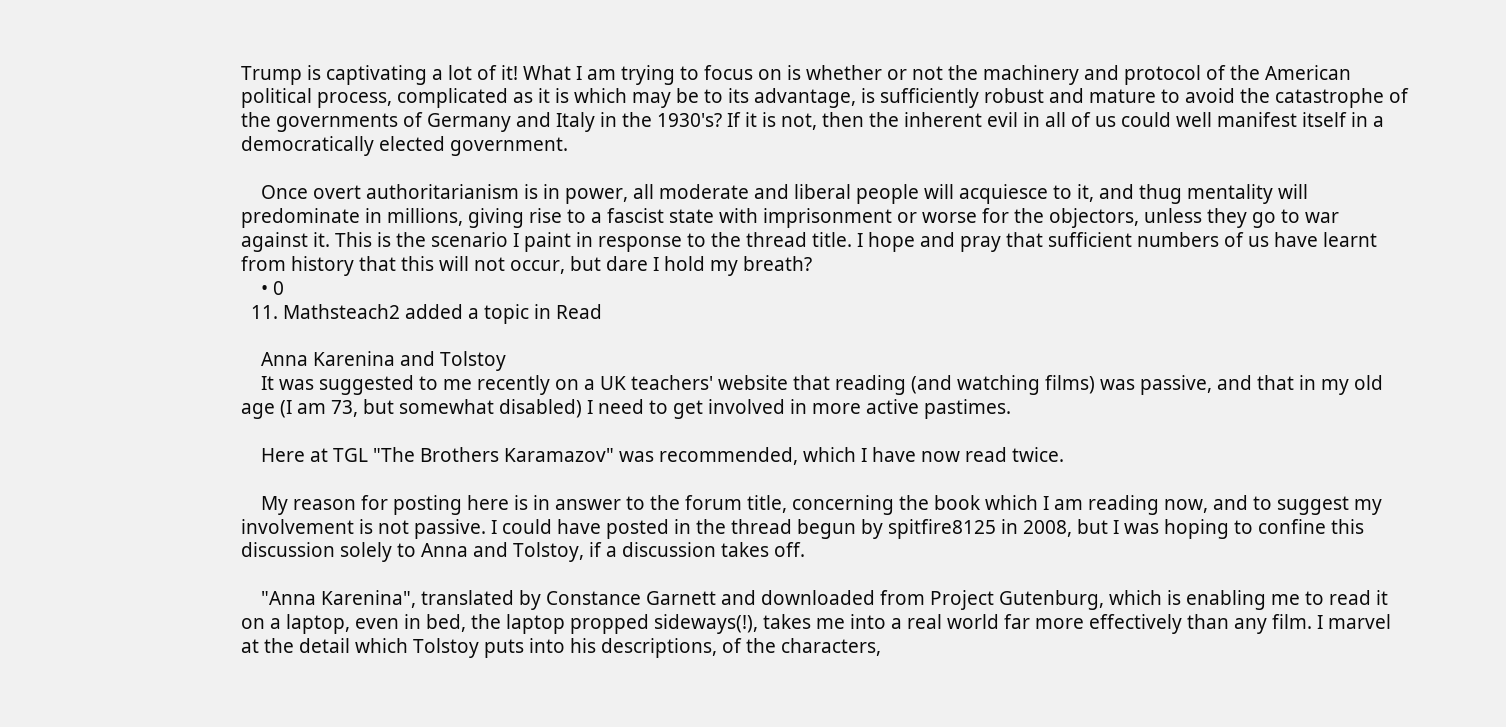Trump is captivating a lot of it! What I am trying to focus on is whether or not the machinery and protocol of the American political process, complicated as it is which may be to its advantage, is sufficiently robust and mature to avoid the catastrophe of the governments of Germany and Italy in the 1930's? If it is not, then the inherent evil in all of us could well manifest itself in a democratically elected government.

    Once overt authoritarianism is in power, all moderate and liberal people will acquiesce to it, and thug mentality will predominate in millions, giving rise to a fascist state with imprisonment or worse for the objectors, unless they go to war against it. This is the scenario I paint in response to the thread title. I hope and pray that sufficient numbers of us have learnt from history that this will not occur, but dare I hold my breath?
    • 0
  11. Mathsteach2 added a topic in Read

    Anna Karenina and Tolstoy
    It was suggested to me recently on a UK teachers' website that reading (and watching films) was passive, and that in my old age (I am 73, but somewhat disabled) I need to get involved in more active pastimes.

    Here at TGL "The Brothers Karamazov" was recommended, which I have now read twice.

    My reason for posting here is in answer to the forum title, concerning the book which I am reading now, and to suggest my involvement is not passive. I could have posted in the thread begun by spitfire8125 in 2008, but I was hoping to confine this discussion solely to Anna and Tolstoy, if a discussion takes off.

    "Anna Karenina", translated by Constance Garnett and downloaded from Project Gutenburg, which is enabling me to read it on a laptop, even in bed, the laptop propped sideways(!), takes me into a real world far more effectively than any film. I marvel at the detail which Tolstoy puts into his descriptions, of the characters,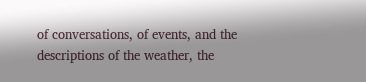of conversations, of events, and the descriptions of the weather, the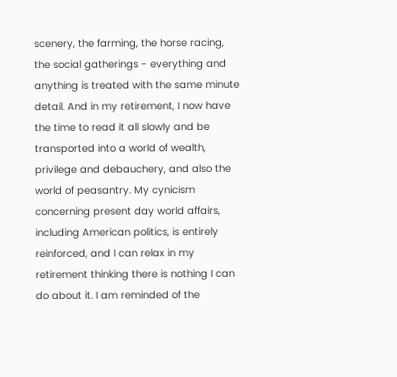scenery, the farming, the horse racing, the social gatherings - everything and anything is treated with the same minute detail. And in my retirement, I now have the time to read it all slowly and be transported into a world of wealth, privilege and debauchery, and also the world of peasantry. My cynicism concerning present day world affairs, including American politics, is entirely reinforced, and I can relax in my retirement thinking there is nothing I can do about it. I am reminded of the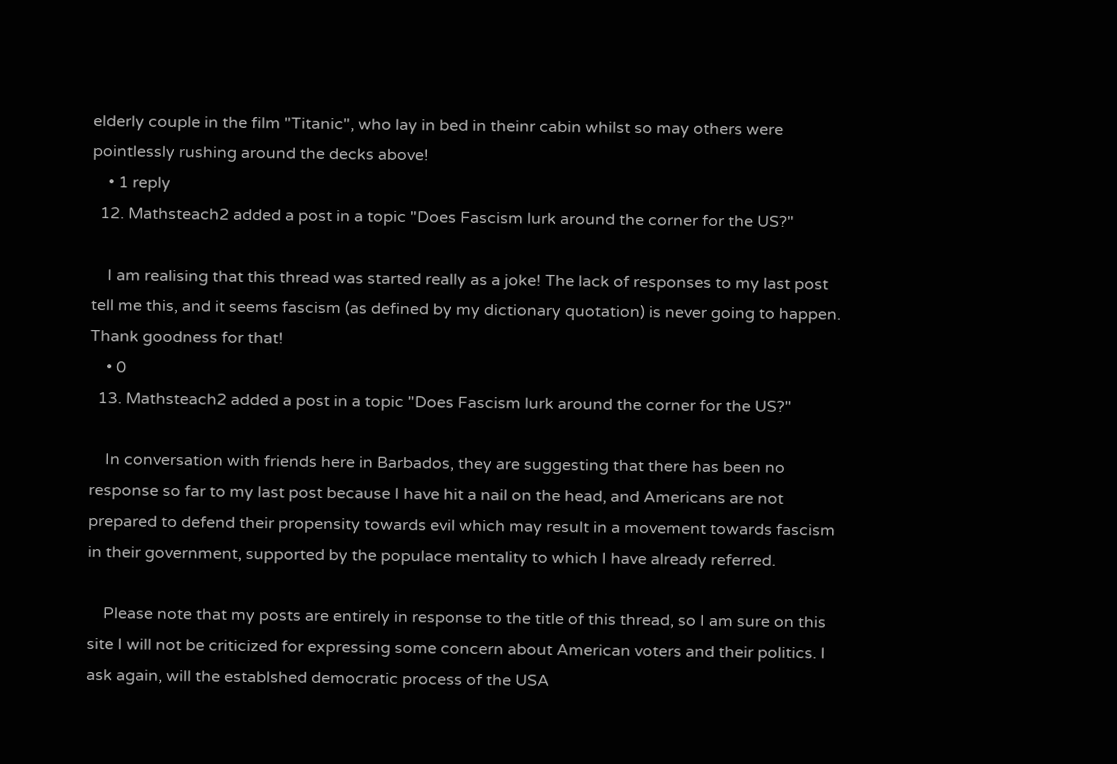elderly couple in the film "Titanic", who lay in bed in theinr cabin whilst so may others were pointlessly rushing around the decks above!
    • 1 reply
  12. Mathsteach2 added a post in a topic "Does Fascism lurk around the corner for the US?"

    I am realising that this thread was started really as a joke! The lack of responses to my last post tell me this, and it seems fascism (as defined by my dictionary quotation) is never going to happen. Thank goodness for that!
    • 0
  13. Mathsteach2 added a post in a topic "Does Fascism lurk around the corner for the US?"

    In conversation with friends here in Barbados, they are suggesting that there has been no response so far to my last post because I have hit a nail on the head, and Americans are not prepared to defend their propensity towards evil which may result in a movement towards fascism in their government, supported by the populace mentality to which I have already referred.

    Please note that my posts are entirely in response to the title of this thread, so I am sure on this site I will not be criticized for expressing some concern about American voters and their politics. I ask again, will the establshed democratic process of the USA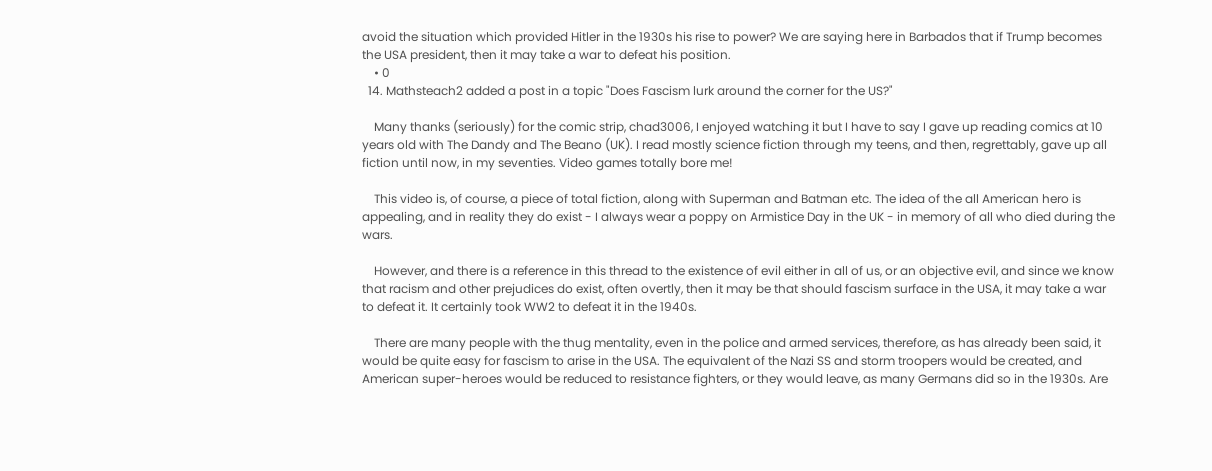avoid the situation which provided Hitler in the 1930s his rise to power? We are saying here in Barbados that if Trump becomes the USA president, then it may take a war to defeat his position.
    • 0
  14. Mathsteach2 added a post in a topic "Does Fascism lurk around the corner for the US?"

    Many thanks (seriously) for the comic strip, chad3006, I enjoyed watching it but I have to say I gave up reading comics at 10 years old with The Dandy and The Beano (UK). I read mostly science fiction through my teens, and then, regrettably, gave up all fiction until now, in my seventies. Video games totally bore me!

    This video is, of course, a piece of total fiction, along with Superman and Batman etc. The idea of the all American hero is appealing, and in reality they do exist - I always wear a poppy on Armistice Day in the UK - in memory of all who died during the wars.

    However, and there is a reference in this thread to the existence of evil either in all of us, or an objective evil, and since we know that racism and other prejudices do exist, often overtly, then it may be that should fascism surface in the USA, it may take a war to defeat it. It certainly took WW2 to defeat it in the 1940s.

    There are many people with the thug mentality, even in the police and armed services, therefore, as has already been said, it would be quite easy for fascism to arise in the USA. The equivalent of the Nazi SS and storm troopers would be created, and American super-heroes would be reduced to resistance fighters, or they would leave, as many Germans did so in the 1930s. Are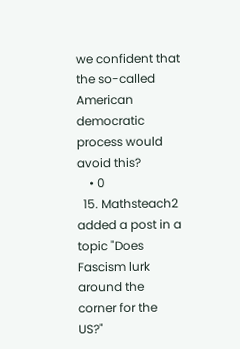we confident that the so-called American democratic process would avoid this?
    • 0
  15. Mathsteach2 added a post in a topic "Does Fascism lurk around the corner for the US?"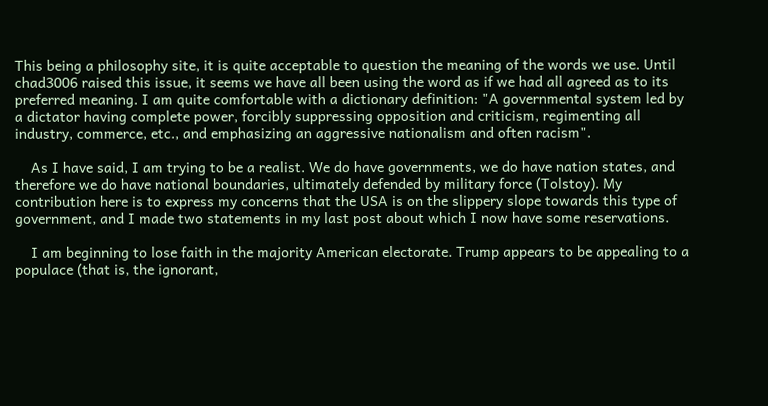This being a philosophy site, it is quite acceptable to question the meaning of the words we use. Until chad3006 raised this issue, it seems we have all been using the word as if we had all agreed as to its preferred meaning. I am quite comfortable with a dictionary definition: "A governmental system led by a dictator having complete power, forcibly suppressing opposition and criticism, regimenting all industry, commerce, etc., and emphasizing an aggressive nationalism and often racism".

    As I have said, I am trying to be a realist. We do have governments, we do have nation states, and therefore we do have national boundaries, ultimately defended by military force (Tolstoy). My contribution here is to express my concerns that the USA is on the slippery slope towards this type of government, and I made two statements in my last post about which I now have some reservations.

    I am beginning to lose faith in the majority American electorate. Trump appears to be appealing to a populace (that is, the ignorant,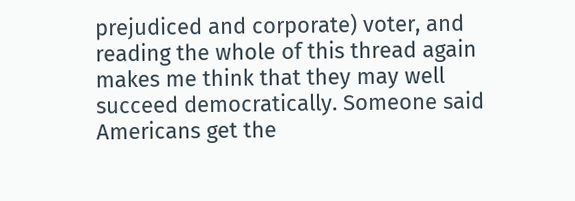prejudiced and corporate) voter, and reading the whole of this thread again makes me think that they may well succeed democratically. Someone said Americans get the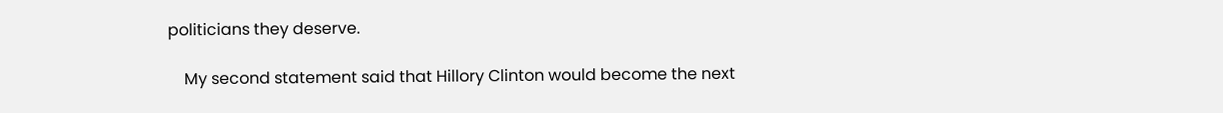politicians they deserve.

    My second statement said that Hillory Clinton would become the next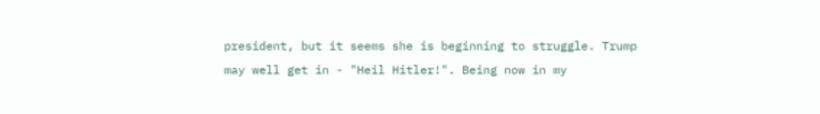president, but it seems she is beginning to struggle. Trump may well get in - "Heil Hitler!". Being now in my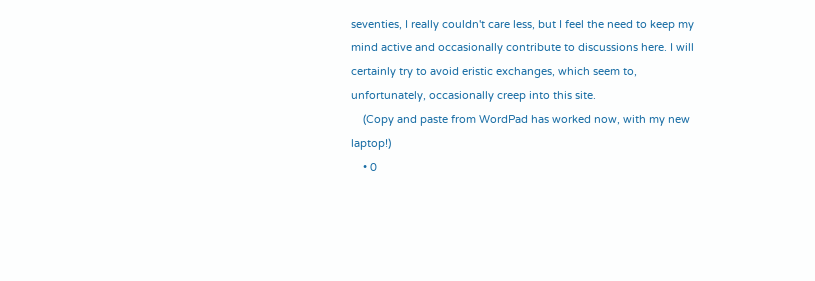seventies, I really couldn't care less, but I feel the need to keep my mind active and occasionally contribute to discussions here. I will certainly try to avoid eristic exchanges, which seem to, unfortunately, occasionally creep into this site.
    (Copy and paste from WordPad has worked now, with my new laptop!)
    • 0